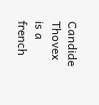Candide Thovex is a french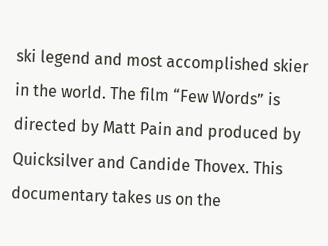ski legend and most accomplished skier in the world. The film “Few Words” is directed by Matt Pain and produced by Quicksilver and Candide Thovex. This documentary takes us on the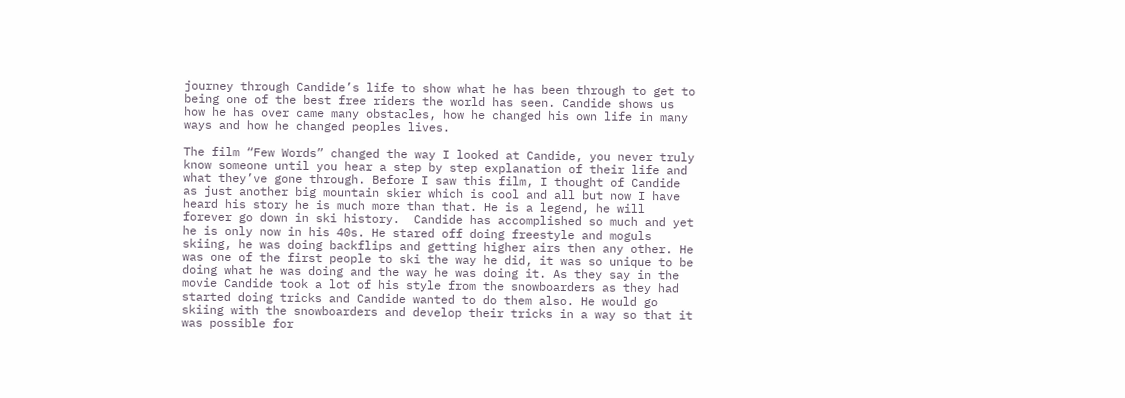journey through Candide’s life to show what he has been through to get to being one of the best free riders the world has seen. Candide shows us how he has over came many obstacles, how he changed his own life in many ways and how he changed peoples lives.

The film “Few Words” changed the way I looked at Candide, you never truly know someone until you hear a step by step explanation of their life and what they’ve gone through. Before I saw this film, I thought of Candide as just another big mountain skier which is cool and all but now I have heard his story he is much more than that. He is a legend, he will forever go down in ski history.  Candide has accomplished so much and yet he is only now in his 40s. He stared off doing freestyle and moguls skiing, he was doing backflips and getting higher airs then any other. He was one of the first people to ski the way he did, it was so unique to be doing what he was doing and the way he was doing it. As they say in the movie Candide took a lot of his style from the snowboarders as they had started doing tricks and Candide wanted to do them also. He would go skiing with the snowboarders and develop their tricks in a way so that it was possible for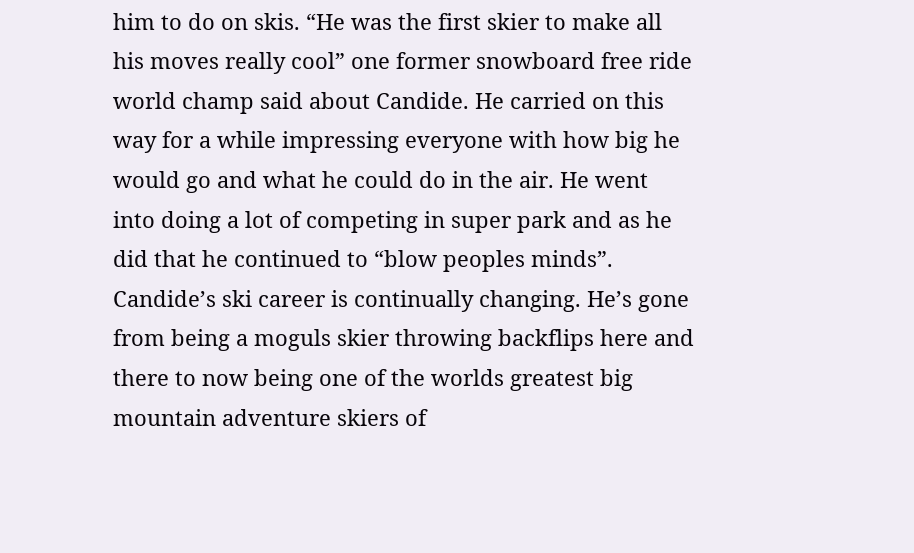him to do on skis. “He was the first skier to make all his moves really cool” one former snowboard free ride world champ said about Candide. He carried on this way for a while impressing everyone with how big he would go and what he could do in the air. He went into doing a lot of competing in super park and as he did that he continued to “blow peoples minds”. Candide’s ski career is continually changing. He’s gone from being a moguls skier throwing backflips here and there to now being one of the worlds greatest big mountain adventure skiers of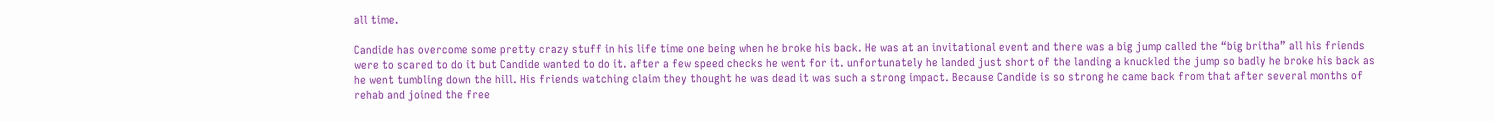all time.

Candide has overcome some pretty crazy stuff in his life time one being when he broke his back. He was at an invitational event and there was a big jump called the “big britha” all his friends were to scared to do it but Candide wanted to do it. after a few speed checks he went for it. unfortunately he landed just short of the landing a knuckled the jump so badly he broke his back as he went tumbling down the hill. His friends watching claim they thought he was dead it was such a strong impact. Because Candide is so strong he came back from that after several months of rehab and joined the free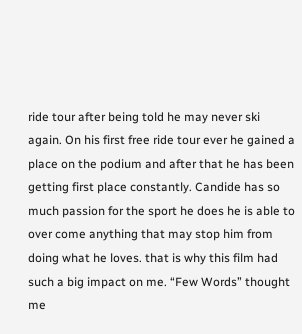ride tour after being told he may never ski again. On his first free ride tour ever he gained a place on the podium and after that he has been getting first place constantly. Candide has so much passion for the sport he does he is able to over come anything that may stop him from doing what he loves. that is why this film had such a big impact on me. “Few Words” thought me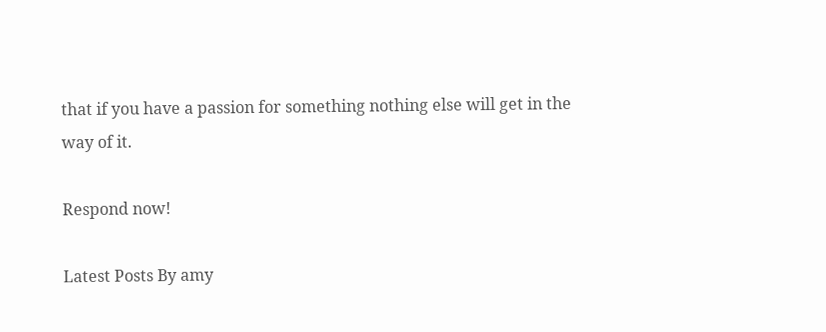that if you have a passion for something nothing else will get in the way of it.

Respond now!

Latest Posts By amy